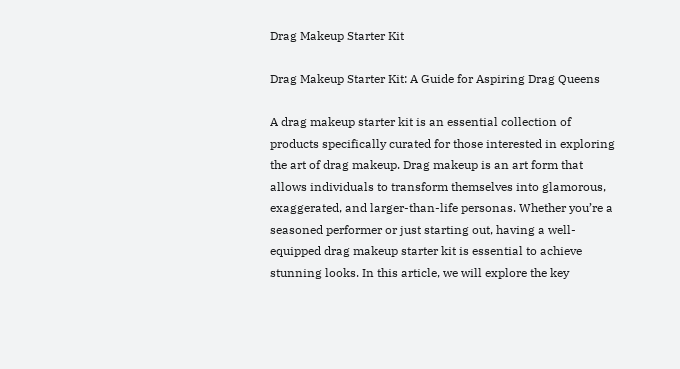Drag Makeup Starter Kit

Drag Makeup Starter Kit: A Guide for Aspiring Drag Queens

A drag makeup starter kit is an essential collection of products specifically curated for those interested in exploring the art of drag makeup. Drag makeup is an art form that allows individuals to transform themselves into glamorous, exaggerated, and larger-than-life personas. Whether you’re a seasoned performer or just starting out, having a well-equipped drag makeup starter kit is essential to achieve stunning looks. In this article, we will explore the key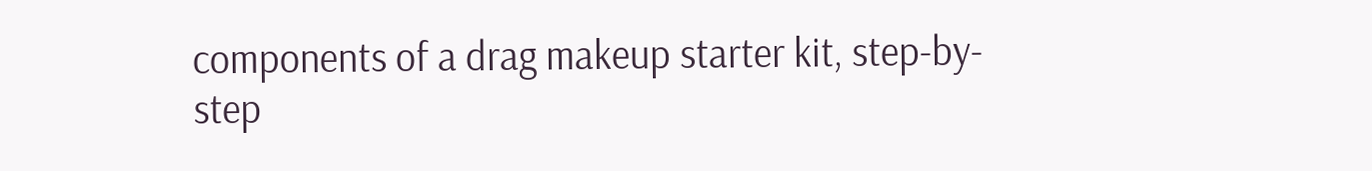components of a drag makeup starter kit, step-by-step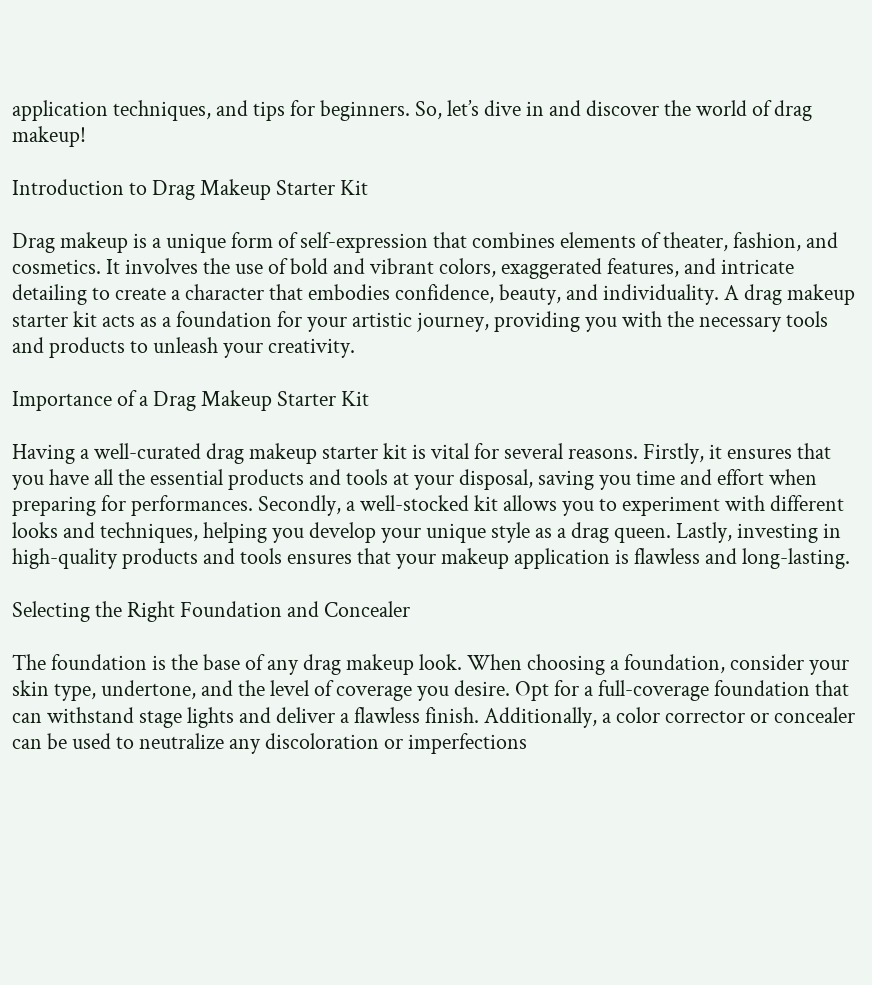application techniques, and tips for beginners. So, let’s dive in and discover the world of drag makeup!

Introduction to Drag Makeup Starter Kit

Drag makeup is a unique form of self-expression that combines elements of theater, fashion, and cosmetics. It involves the use of bold and vibrant colors, exaggerated features, and intricate detailing to create a character that embodies confidence, beauty, and individuality. A drag makeup starter kit acts as a foundation for your artistic journey, providing you with the necessary tools and products to unleash your creativity.

Importance of a Drag Makeup Starter Kit

Having a well-curated drag makeup starter kit is vital for several reasons. Firstly, it ensures that you have all the essential products and tools at your disposal, saving you time and effort when preparing for performances. Secondly, a well-stocked kit allows you to experiment with different looks and techniques, helping you develop your unique style as a drag queen. Lastly, investing in high-quality products and tools ensures that your makeup application is flawless and long-lasting.

Selecting the Right Foundation and Concealer

The foundation is the base of any drag makeup look. When choosing a foundation, consider your skin type, undertone, and the level of coverage you desire. Opt for a full-coverage foundation that can withstand stage lights and deliver a flawless finish. Additionally, a color corrector or concealer can be used to neutralize any discoloration or imperfections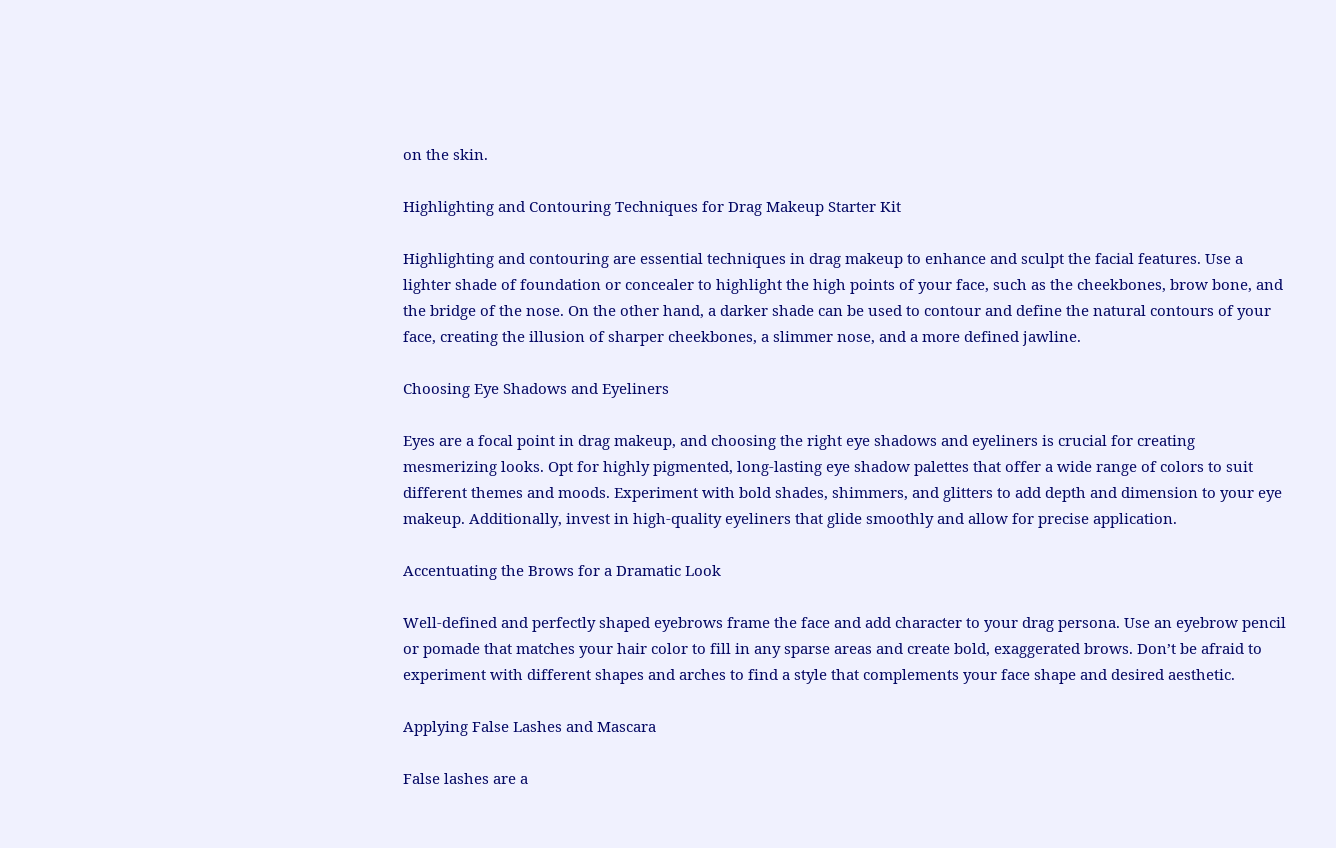on the skin.

Highlighting and Contouring Techniques for Drag Makeup Starter Kit

Highlighting and contouring are essential techniques in drag makeup to enhance and sculpt the facial features. Use a lighter shade of foundation or concealer to highlight the high points of your face, such as the cheekbones, brow bone, and the bridge of the nose. On the other hand, a darker shade can be used to contour and define the natural contours of your face, creating the illusion of sharper cheekbones, a slimmer nose, and a more defined jawline.

Choosing Eye Shadows and Eyeliners

Eyes are a focal point in drag makeup, and choosing the right eye shadows and eyeliners is crucial for creating mesmerizing looks. Opt for highly pigmented, long-lasting eye shadow palettes that offer a wide range of colors to suit different themes and moods. Experiment with bold shades, shimmers, and glitters to add depth and dimension to your eye makeup. Additionally, invest in high-quality eyeliners that glide smoothly and allow for precise application.

Accentuating the Brows for a Dramatic Look

Well-defined and perfectly shaped eyebrows frame the face and add character to your drag persona. Use an eyebrow pencil or pomade that matches your hair color to fill in any sparse areas and create bold, exaggerated brows. Don’t be afraid to experiment with different shapes and arches to find a style that complements your face shape and desired aesthetic.

Applying False Lashes and Mascara

False lashes are a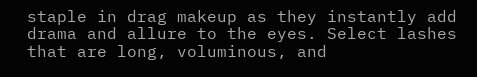staple in drag makeup as they instantly add drama and allure to the eyes. Select lashes that are long, voluminous, and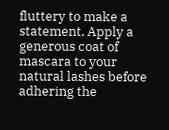fluttery to make a statement. Apply a generous coat of mascara to your natural lashes before adhering the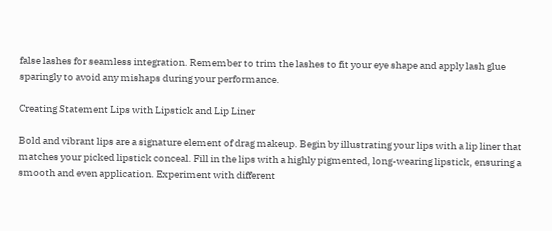false lashes for seamless integration. Remember to trim the lashes to fit your eye shape and apply lash glue sparingly to avoid any mishaps during your performance.

Creating Statement Lips with Lipstick and Lip Liner

Bold and vibrant lips are a signature element of drag makeup. Begin by illustrating your lips with a lip liner that matches your picked lipstick conceal. Fill in the lips with a highly pigmented, long-wearing lipstick, ensuring a smooth and even application. Experiment with different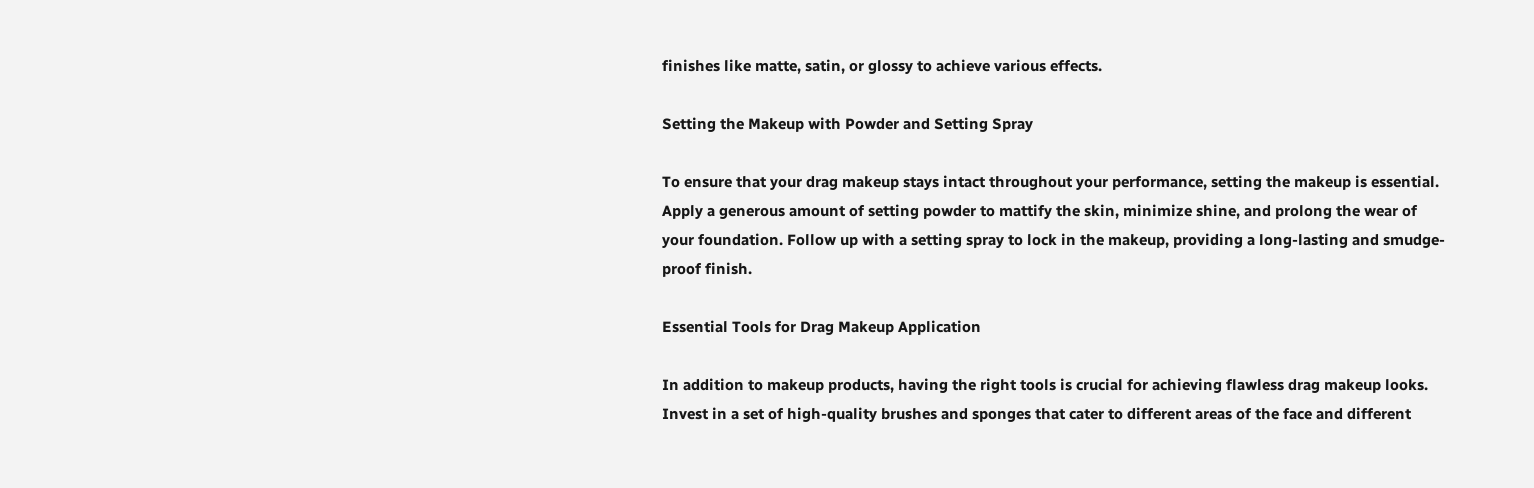finishes like matte, satin, or glossy to achieve various effects.

Setting the Makeup with Powder and Setting Spray

To ensure that your drag makeup stays intact throughout your performance, setting the makeup is essential. Apply a generous amount of setting powder to mattify the skin, minimize shine, and prolong the wear of your foundation. Follow up with a setting spray to lock in the makeup, providing a long-lasting and smudge-proof finish.

Essential Tools for Drag Makeup Application

In addition to makeup products, having the right tools is crucial for achieving flawless drag makeup looks. Invest in a set of high-quality brushes and sponges that cater to different areas of the face and different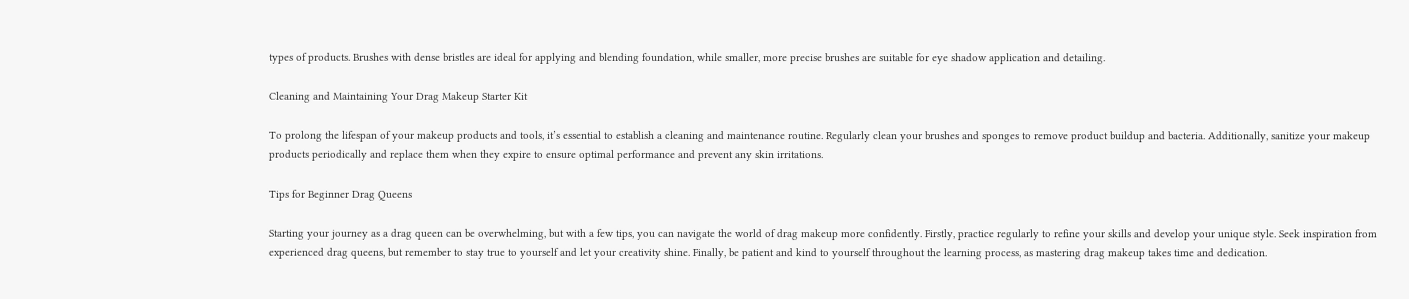types of products. Brushes with dense bristles are ideal for applying and blending foundation, while smaller, more precise brushes are suitable for eye shadow application and detailing.

Cleaning and Maintaining Your Drag Makeup Starter Kit

To prolong the lifespan of your makeup products and tools, it’s essential to establish a cleaning and maintenance routine. Regularly clean your brushes and sponges to remove product buildup and bacteria. Additionally, sanitize your makeup products periodically and replace them when they expire to ensure optimal performance and prevent any skin irritations.

Tips for Beginner Drag Queens

Starting your journey as a drag queen can be overwhelming, but with a few tips, you can navigate the world of drag makeup more confidently. Firstly, practice regularly to refine your skills and develop your unique style. Seek inspiration from experienced drag queens, but remember to stay true to yourself and let your creativity shine. Finally, be patient and kind to yourself throughout the learning process, as mastering drag makeup takes time and dedication.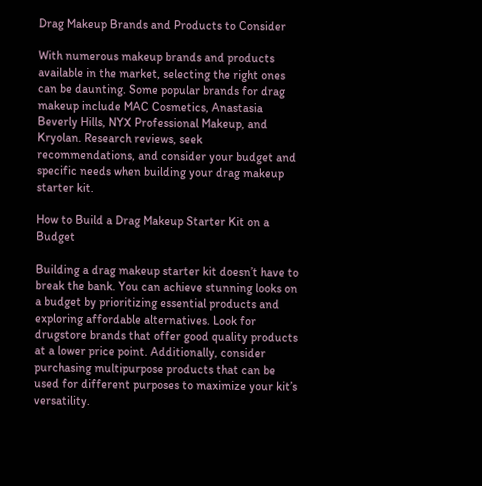Drag Makeup Brands and Products to Consider

With numerous makeup brands and products available in the market, selecting the right ones can be daunting. Some popular brands for drag makeup include MAC Cosmetics, Anastasia Beverly Hills, NYX Professional Makeup, and Kryolan. Research reviews, seek recommendations, and consider your budget and specific needs when building your drag makeup starter kit.

How to Build a Drag Makeup Starter Kit on a Budget

Building a drag makeup starter kit doesn’t have to break the bank. You can achieve stunning looks on a budget by prioritizing essential products and exploring affordable alternatives. Look for drugstore brands that offer good quality products at a lower price point. Additionally, consider purchasing multipurpose products that can be used for different purposes to maximize your kit’s versatility.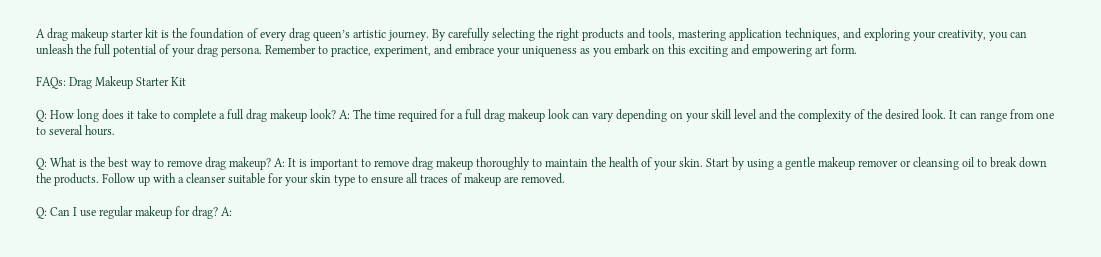A drag makeup starter kit is the foundation of every drag queen’s artistic journey. By carefully selecting the right products and tools, mastering application techniques, and exploring your creativity, you can unleash the full potential of your drag persona. Remember to practice, experiment, and embrace your uniqueness as you embark on this exciting and empowering art form.

FAQs: Drag Makeup Starter Kit

Q: How long does it take to complete a full drag makeup look? A: The time required for a full drag makeup look can vary depending on your skill level and the complexity of the desired look. It can range from one to several hours.

Q: What is the best way to remove drag makeup? A: It is important to remove drag makeup thoroughly to maintain the health of your skin. Start by using a gentle makeup remover or cleansing oil to break down the products. Follow up with a cleanser suitable for your skin type to ensure all traces of makeup are removed.

Q: Can I use regular makeup for drag? A: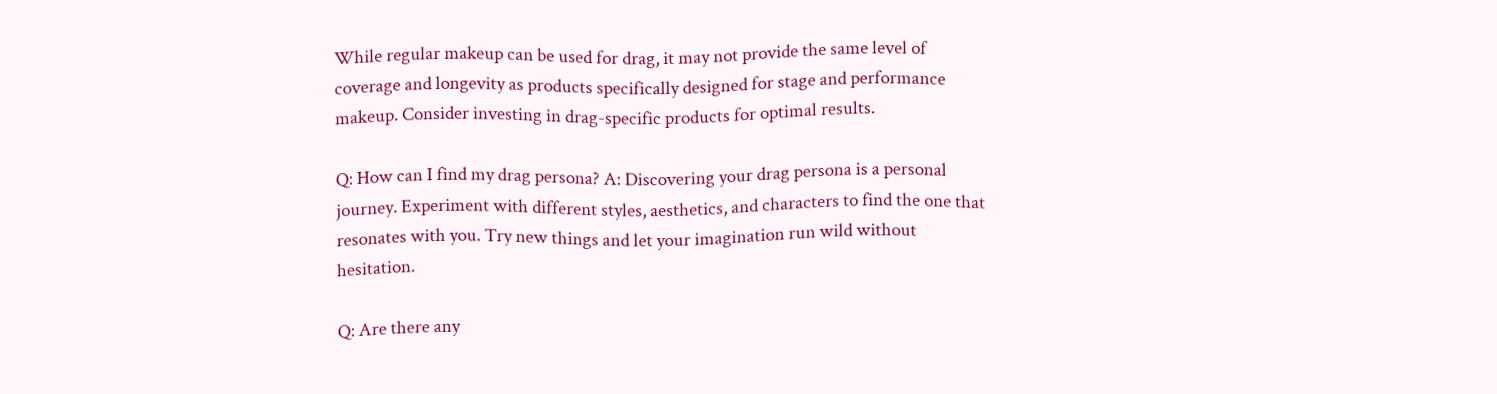While regular makeup can be used for drag, it may not provide the same level of coverage and longevity as products specifically designed for stage and performance makeup. Consider investing in drag-specific products for optimal results.

Q: How can I find my drag persona? A: Discovering your drag persona is a personal journey. Experiment with different styles, aesthetics, and characters to find the one that resonates with you. Try new things and let your imagination run wild without hesitation.

Q: Are there any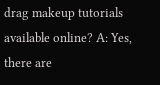drag makeup tutorials available online? A: Yes, there are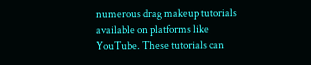numerous drag makeup tutorials available on platforms like YouTube. These tutorials can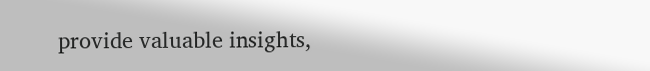provide valuable insights,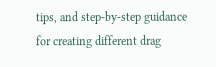tips, and step-by-step guidance for creating different drag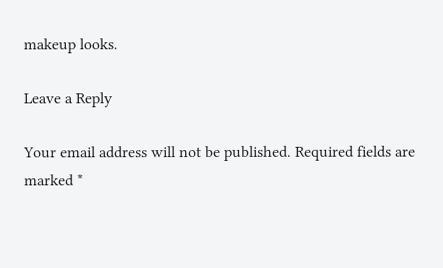makeup looks.

Leave a Reply

Your email address will not be published. Required fields are marked *